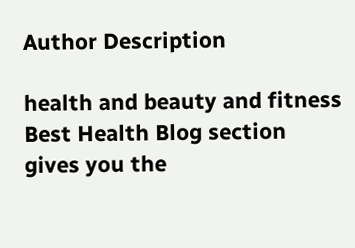Author Description

health and beauty and fitness Best Health Blog section gives you the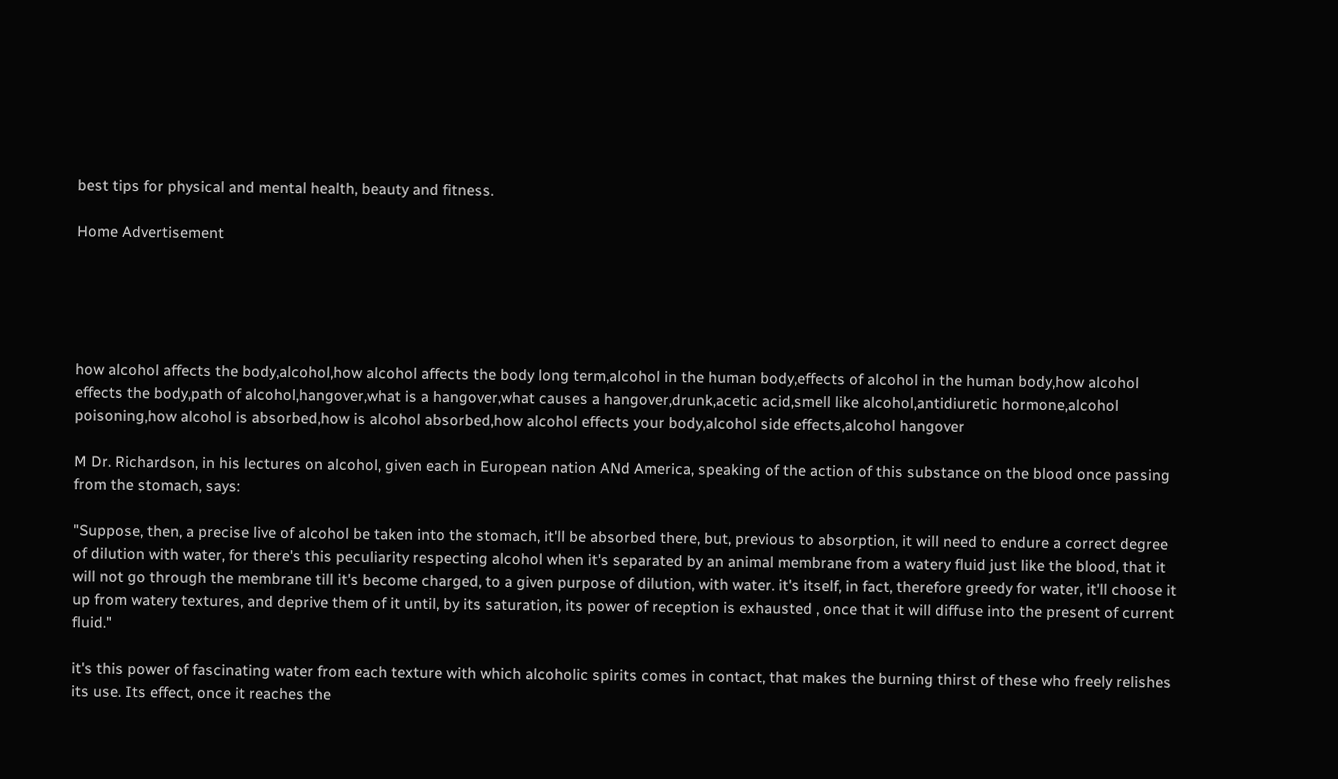best tips for physical and mental health, beauty and fitness.

Home Advertisement





how alcohol affects the body,alcohol,how alcohol affects the body long term,alcohol in the human body,effects of alcohol in the human body,how alcohol effects the body,path of alcohol,hangover,what is a hangover,what causes a hangover,drunk,acetic acid,smell like alcohol,antidiuretic hormone,alcohol poisoning,how alcohol is absorbed,how is alcohol absorbed,how alcohol effects your body,alcohol side effects,alcohol hangover

M Dr. Richardson, in his lectures on alcohol, given each in European nation ANd America, speaking of the action of this substance on the blood once passing from the stomach, says:

"Suppose, then, a precise live of alcohol be taken into the stomach, it'll be absorbed there, but, previous to absorption, it will need to endure a correct degree of dilution with water, for there's this peculiarity respecting alcohol when it's separated by an animal membrane from a watery fluid just like the blood, that it will not go through the membrane till it's become charged, to a given purpose of dilution, with water. it's itself, in fact, therefore greedy for water, it'll choose it up from watery textures, and deprive them of it until, by its saturation, its power of reception is exhausted , once that it will diffuse into the present of current fluid."

it's this power of fascinating water from each texture with which alcoholic spirits comes in contact, that makes the burning thirst of these who freely relishes its use. Its effect, once it reaches the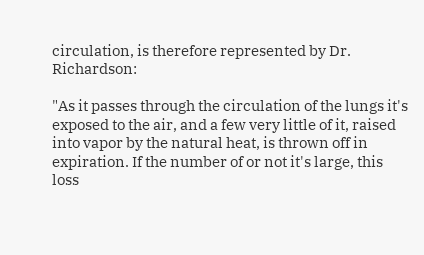circulation, is therefore represented by Dr. Richardson:

"As it passes through the circulation of the lungs it's exposed to the air, and a few very little of it, raised into vapor by the natural heat, is thrown off in expiration. If the number of or not it's large, this loss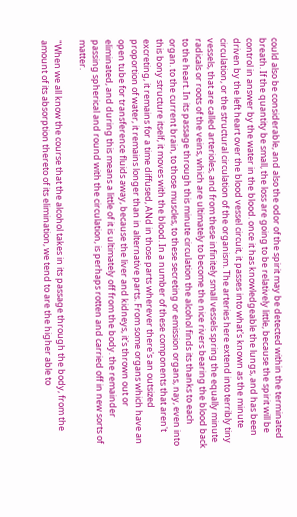could also be considerable, and also the odor of the spirit may be detected within the terminated breath. If the quantity be small, the loss are going to be relatively little, because the spirit will be control in answer by the water in the blood. once it has knowledgeable the lungs, and has been driven by the left heart over the blood vessel circuit, it passes into what's known as the minute circulation, or the structural circulation of the organism. The arteries here extend into terribly tiny vessels, that are called arterioles, and from these infinitely small vessels spring the equally minute radicals or roots of the veins, which are ultimately to become the nice rivers bearing the blood back to the heart. In its passage through this minute circulation the alcohol finds its thanks to each organ. to the current brain, to those muscles, to these secreting or emission organs, nay, even into this bony structure itself, it moves with the blood. In a number of these components that aren't excreting, it remains for a time diffused, ANd in those parts wherever there's an outsized proportion of water, it remains longer than in alternative parts. From some organs which have an open tube for transference fluids away, because the liver and kidneys, it's thrown out or eliminated, and during this means a little of it is ultimately off from the body. the remainder passing spherical and round with the circulation, is perhaps rotten and carried off in new sorts of matter.

"When we all know the course that the alcohol takes in its passage through the body, from the amount of its absorption thereto of its elimination, we tend to are the higher able to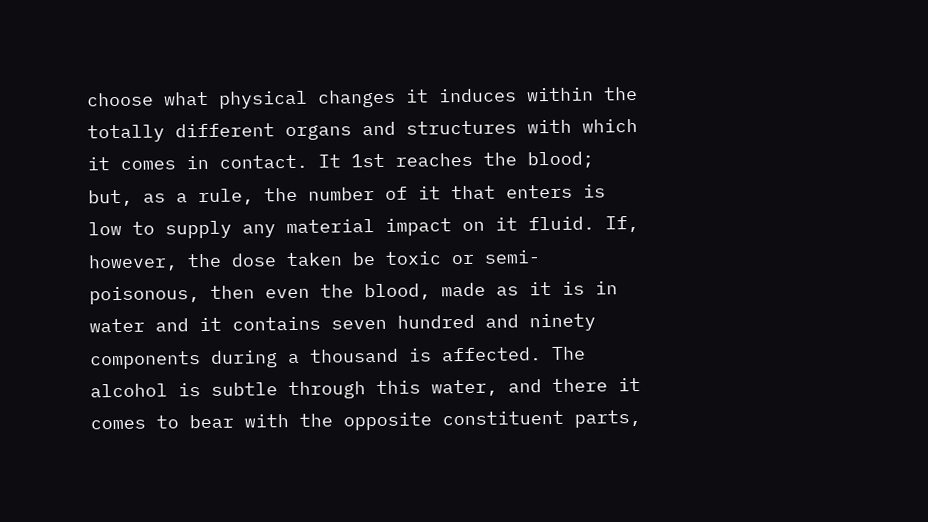choose what physical changes it induces within the totally different organs and structures with which it comes in contact. It 1st reaches the blood; but, as a rule, the number of it that enters is low to supply any material impact on it fluid. If, however, the dose taken be toxic or semi-poisonous, then even the blood, made as it is in water and it contains seven hundred and ninety components during a thousand is affected. The alcohol is subtle through this water, and there it comes to bear with the opposite constituent parts,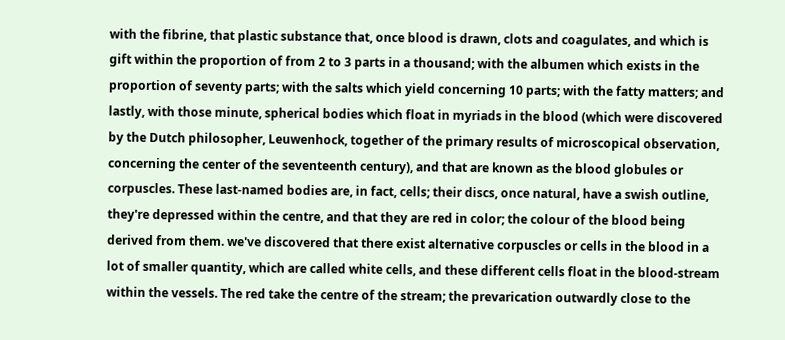with the fibrine, that plastic substance that, once blood is drawn, clots and coagulates, and which is gift within the proportion of from 2 to 3 parts in a thousand; with the albumen which exists in the proportion of seventy parts; with the salts which yield concerning 10 parts; with the fatty matters; and lastly, with those minute, spherical bodies which float in myriads in the blood (which were discovered by the Dutch philosopher, Leuwenhock, together of the primary results of microscopical observation, concerning the center of the seventeenth century), and that are known as the blood globules or corpuscles. These last-named bodies are, in fact, cells; their discs, once natural, have a swish outline, they're depressed within the centre, and that they are red in color; the colour of the blood being derived from them. we've discovered that there exist alternative corpuscles or cells in the blood in a lot of smaller quantity, which are called white cells, and these different cells float in the blood-stream within the vessels. The red take the centre of the stream; the prevarication outwardly close to the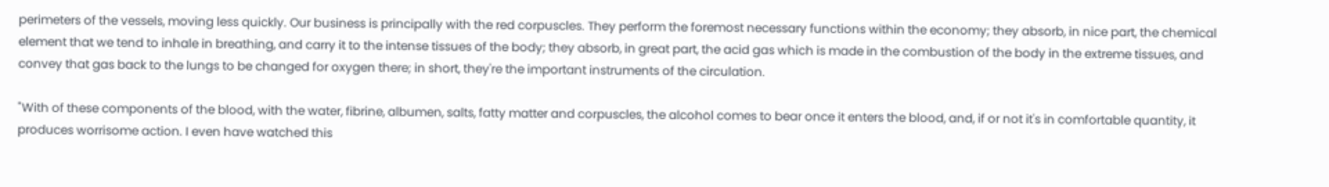perimeters of the vessels, moving less quickly. Our business is principally with the red corpuscles. They perform the foremost necessary functions within the economy; they absorb, in nice part, the chemical element that we tend to inhale in breathing, and carry it to the intense tissues of the body; they absorb, in great part, the acid gas which is made in the combustion of the body in the extreme tissues, and convey that gas back to the lungs to be changed for oxygen there; in short, they're the important instruments of the circulation.

"With of these components of the blood, with the water, fibrine, albumen, salts, fatty matter and corpuscles, the alcohol comes to bear once it enters the blood, and, if or not it's in comfortable quantity, it produces worrisome action. I even have watched this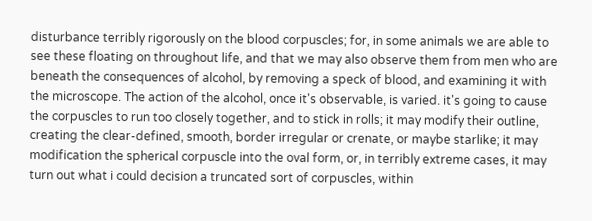disturbance terribly rigorously on the blood corpuscles; for, in some animals we are able to see these floating on throughout life, and that we may also observe them from men who are beneath the consequences of alcohol, by removing a speck of blood, and examining it with the microscope. The action of the alcohol, once it's observable, is varied. it's going to cause the corpuscles to run too closely together, and to stick in rolls; it may modify their outline, creating the clear-defined, smooth, border irregular or crenate, or maybe starlike; it may modification the spherical corpuscle into the oval form, or, in terribly extreme cases, it may turn out what i could decision a truncated sort of corpuscles, within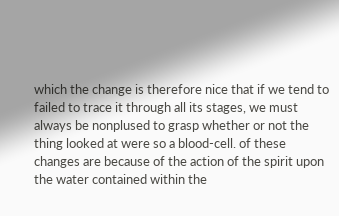which the change is therefore nice that if we tend to failed to trace it through all its stages, we must always be nonplused to grasp whether or not the thing looked at were so a blood-cell. of these changes are because of the action of the spirit upon the water contained within the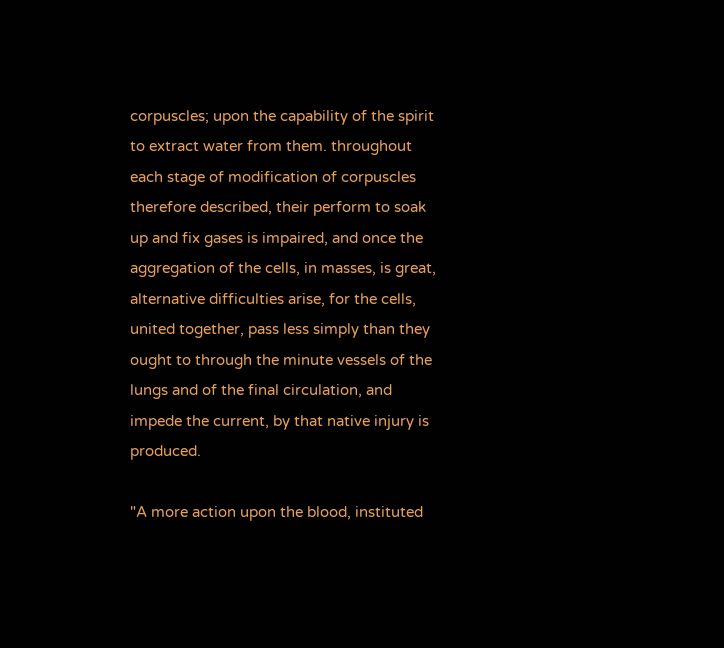corpuscles; upon the capability of the spirit to extract water from them. throughout each stage of modification of corpuscles therefore described, their perform to soak up and fix gases is impaired, and once the aggregation of the cells, in masses, is great, alternative difficulties arise, for the cells, united together, pass less simply than they ought to through the minute vessels of the lungs and of the final circulation, and impede the current, by that native injury is produced.

"A more action upon the blood, instituted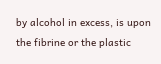by alcohol in excess, is upon the fibrine or the plastic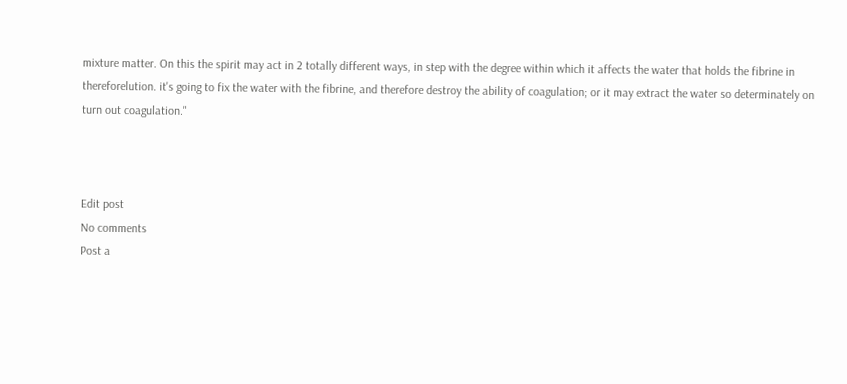mixture matter. On this the spirit may act in 2 totally different ways, in step with the degree within which it affects the water that holds the fibrine in thereforelution. it's going to fix the water with the fibrine, and therefore destroy the ability of coagulation; or it may extract the water so determinately on turn out coagulation."



Edit post
No comments
Post a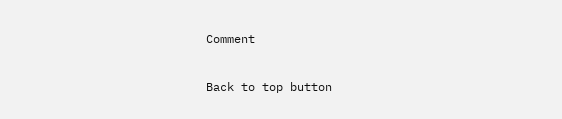Comment

Back to top button